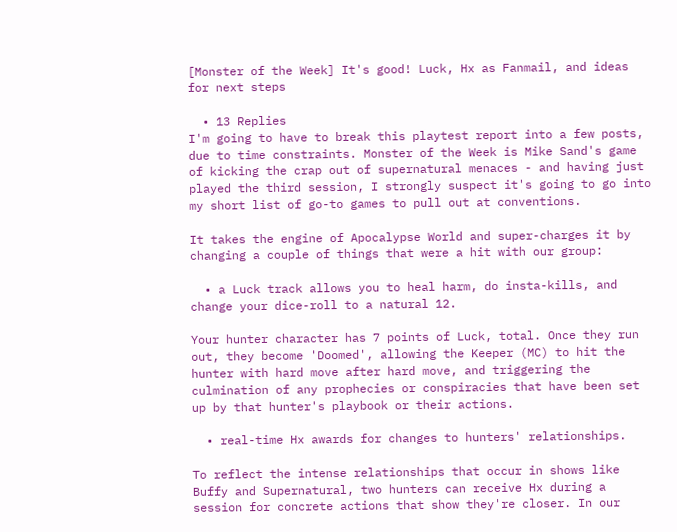[Monster of the Week] It's good! Luck, Hx as Fanmail, and ideas for next steps

  • 13 Replies
I'm going to have to break this playtest report into a few posts, due to time constraints. Monster of the Week is Mike Sand's game of kicking the crap out of supernatural menaces - and having just played the third session, I strongly suspect it's going to go into my short list of go-to games to pull out at conventions.

It takes the engine of Apocalypse World and super-charges it by changing a couple of things that were a hit with our group:

  • a Luck track allows you to heal harm, do insta-kills, and change your dice-roll to a natural 12.

Your hunter character has 7 points of Luck, total. Once they run out, they become 'Doomed', allowing the Keeper (MC) to hit the hunter with hard move after hard move, and triggering the culmination of any prophecies or conspiracies that have been set up by that hunter's playbook or their actions.

  • real-time Hx awards for changes to hunters' relationships.

To reflect the intense relationships that occur in shows like Buffy and Supernatural, two hunters can receive Hx during a session for concrete actions that show they're closer. In our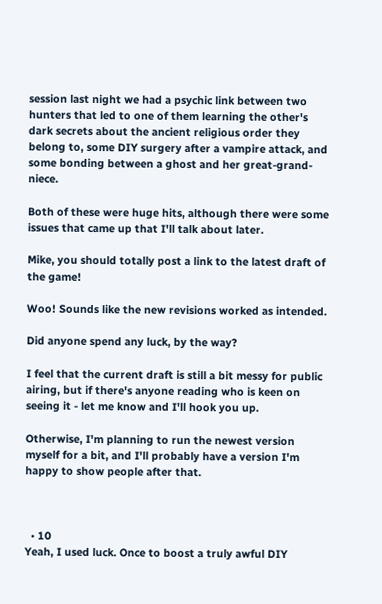session last night we had a psychic link between two hunters that led to one of them learning the other's dark secrets about the ancient religious order they belong to, some DIY surgery after a vampire attack, and some bonding between a ghost and her great-grand-niece.

Both of these were huge hits, although there were some issues that came up that I'll talk about later.

Mike, you should totally post a link to the latest draft of the game!

Woo! Sounds like the new revisions worked as intended.

Did anyone spend any luck, by the way?

I feel that the current draft is still a bit messy for public airing, but if there's anyone reading who is keen on seeing it - let me know and I'll hook you up.

Otherwise, I'm planning to run the newest version myself for a bit, and I'll probably have a version I'm happy to show people after that.



  • 10
Yeah, I used luck. Once to boost a truly awful DIY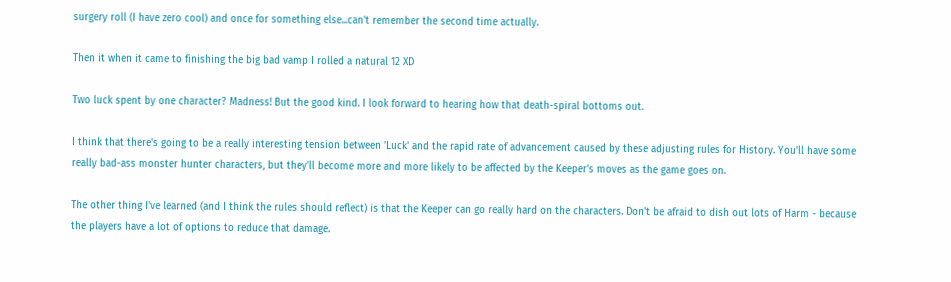surgery roll (I have zero cool) and once for something else...can't remember the second time actually.

Then it when it came to finishing the big bad vamp I rolled a natural 12 XD

Two luck spent by one character? Madness! But the good kind. I look forward to hearing how that death-spiral bottoms out.

I think that there's going to be a really interesting tension between 'Luck' and the rapid rate of advancement caused by these adjusting rules for History. You'll have some really bad-ass monster hunter characters, but they'll become more and more likely to be affected by the Keeper's moves as the game goes on.

The other thing I've learned (and I think the rules should reflect) is that the Keeper can go really hard on the characters. Don't be afraid to dish out lots of Harm - because the players have a lot of options to reduce that damage.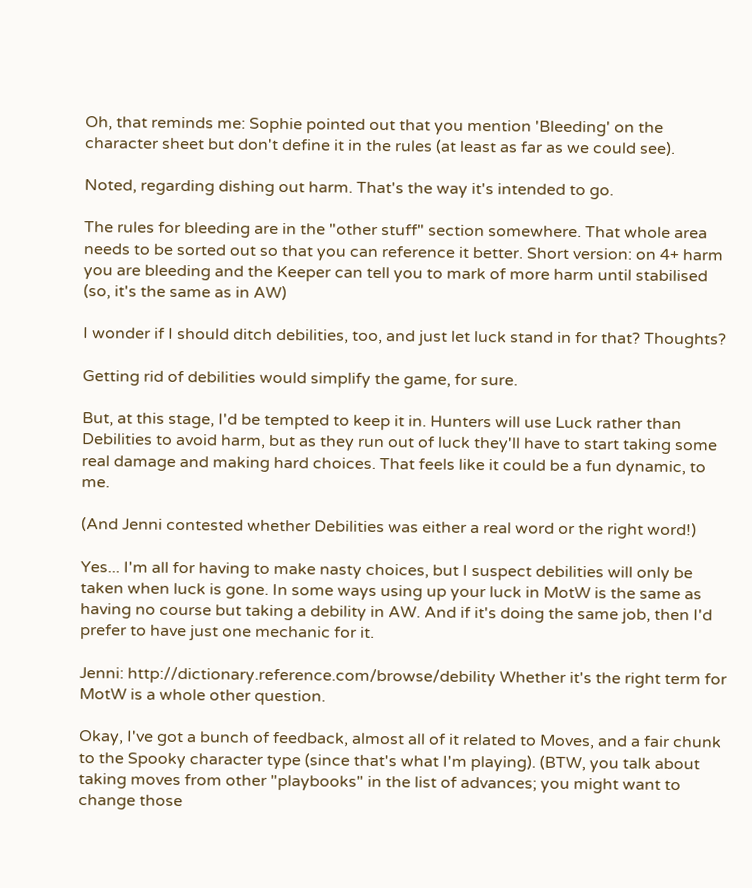Oh, that reminds me: Sophie pointed out that you mention 'Bleeding' on the character sheet but don't define it in the rules (at least as far as we could see).

Noted, regarding dishing out harm. That's the way it's intended to go.

The rules for bleeding are in the "other stuff" section somewhere. That whole area needs to be sorted out so that you can reference it better. Short version: on 4+ harm you are bleeding and the Keeper can tell you to mark of more harm until stabilised (so, it's the same as in AW)

I wonder if I should ditch debilities, too, and just let luck stand in for that? Thoughts?

Getting rid of debilities would simplify the game, for sure.

But, at this stage, I'd be tempted to keep it in. Hunters will use Luck rather than Debilities to avoid harm, but as they run out of luck they'll have to start taking some real damage and making hard choices. That feels like it could be a fun dynamic, to me.

(And Jenni contested whether Debilities was either a real word or the right word!)

Yes... I'm all for having to make nasty choices, but I suspect debilities will only be taken when luck is gone. In some ways using up your luck in MotW is the same as having no course but taking a debility in AW. And if it's doing the same job, then I'd prefer to have just one mechanic for it.

Jenni: http://dictionary.reference.com/browse/debility Whether it's the right term for MotW is a whole other question.

Okay, I've got a bunch of feedback, almost all of it related to Moves, and a fair chunk to the Spooky character type (since that's what I'm playing). (BTW, you talk about taking moves from other "playbooks" in the list of advances; you might want to change those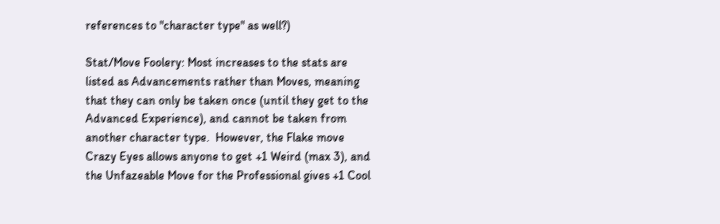references to "character type" as well?)

Stat/Move Foolery: Most increases to the stats are listed as Advancements rather than Moves, meaning that they can only be taken once (until they get to the Advanced Experience), and cannot be taken from another character type.  However, the Flake move Crazy Eyes allows anyone to get +1 Weird (max 3), and the Unfazeable Move for the Professional gives +1 Cool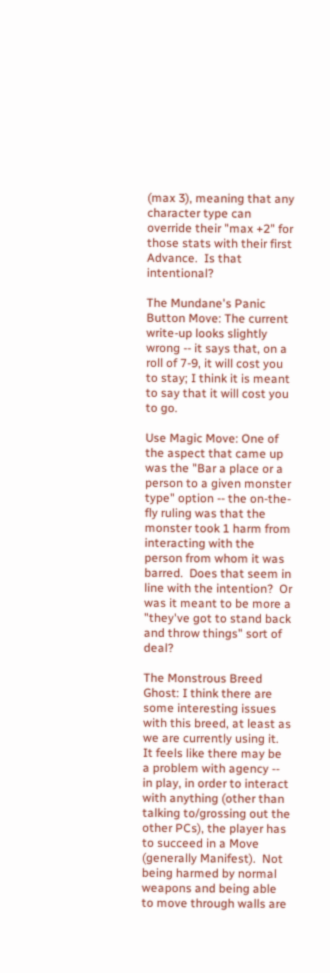(max 3), meaning that any character type can override their "max +2" for those stats with their first Advance.  Is that intentional?

The Mundane's Panic Button Move: The current write-up looks slightly wrong -- it says that, on a roll of 7-9, it will cost you to stay; I think it is meant to say that it will cost you to go.

Use Magic Move: One of the aspect that came up was the "Bar a place or a person to a given monster type" option -- the on-the-fly ruling was that the monster took 1 harm from interacting with the person from whom it was barred.  Does that seem in line with the intention?  Or was it meant to be more a "they've got to stand back and throw things" sort of deal?

The Monstrous Breed Ghost: I think there are some interesting issues with this breed, at least as we are currently using it.  It feels like there may be a problem with agency -- in play, in order to interact with anything (other than talking to/grossing out the other PCs), the player has to succeed in a Move (generally Manifest).  Not being harmed by normal weapons and being able to move through walls are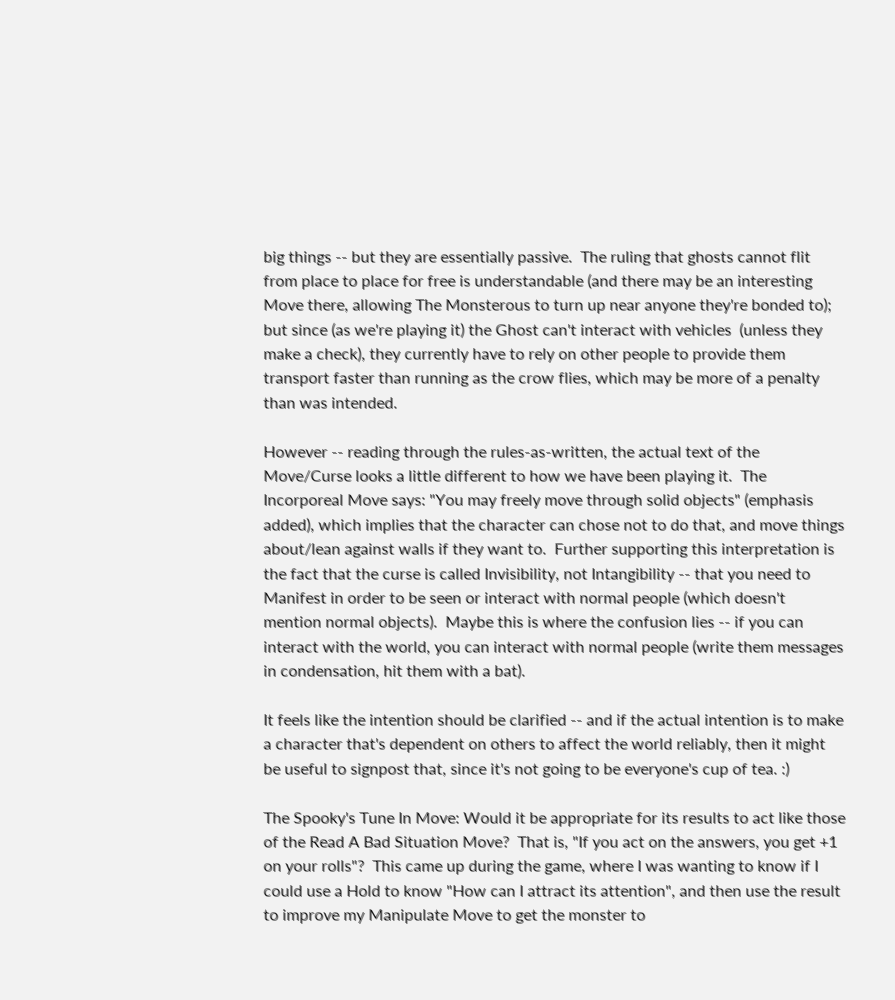big things -- but they are essentially passive.  The ruling that ghosts cannot flit from place to place for free is understandable (and there may be an interesting Move there, allowing The Monsterous to turn up near anyone they're bonded to); but since (as we're playing it) the Ghost can't interact with vehicles  (unless they make a check), they currently have to rely on other people to provide them transport faster than running as the crow flies, which may be more of a penalty than was intended.

However -- reading through the rules-as-written, the actual text of the Move/Curse looks a little different to how we have been playing it.  The Incorporeal Move says: "You may freely move through solid objects" (emphasis added), which implies that the character can chose not to do that, and move things about/lean against walls if they want to.  Further supporting this interpretation is the fact that the curse is called Invisibility, not Intangibility -- that you need to Manifest in order to be seen or interact with normal people (which doesn't mention normal objects).  Maybe this is where the confusion lies -- if you can interact with the world, you can interact with normal people (write them messages in condensation, hit them with a bat).

It feels like the intention should be clarified -- and if the actual intention is to make a character that's dependent on others to affect the world reliably, then it might be useful to signpost that, since it's not going to be everyone's cup of tea. :)

The Spooky's Tune In Move: Would it be appropriate for its results to act like those of the Read A Bad Situation Move?  That is, "If you act on the answers, you get +1 on your rolls"?  This came up during the game, where I was wanting to know if I could use a Hold to know "How can I attract its attention", and then use the result to improve my Manipulate Move to get the monster to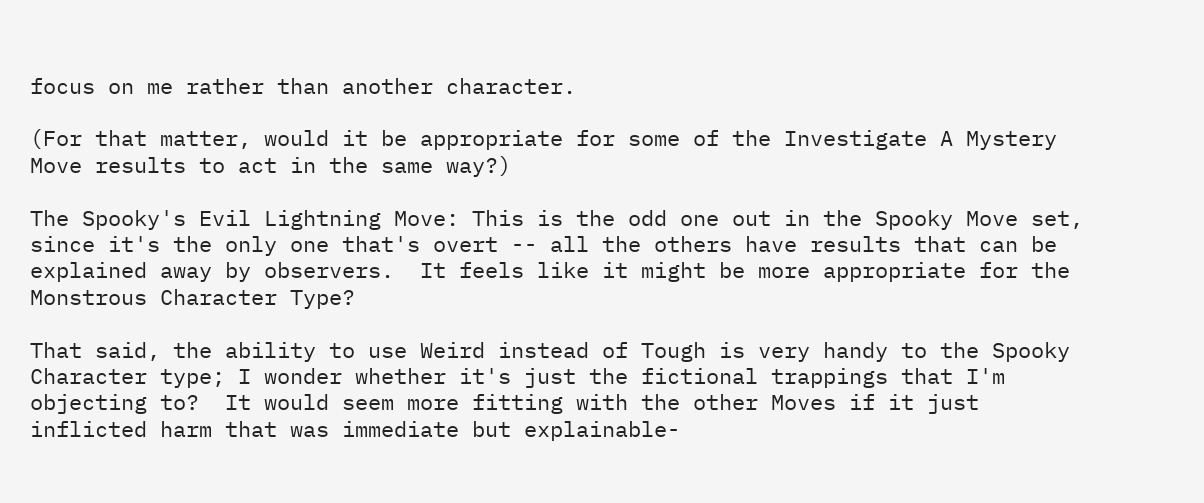focus on me rather than another character.

(For that matter, would it be appropriate for some of the Investigate A Mystery Move results to act in the same way?)

The Spooky's Evil Lightning Move: This is the odd one out in the Spooky Move set, since it's the only one that's overt -- all the others have results that can be explained away by observers.  It feels like it might be more appropriate for the Monstrous Character Type?

That said, the ability to use Weird instead of Tough is very handy to the Spooky Character type; I wonder whether it's just the fictional trappings that I'm objecting to?  It would seem more fitting with the other Moves if it just inflicted harm that was immediate but explainable-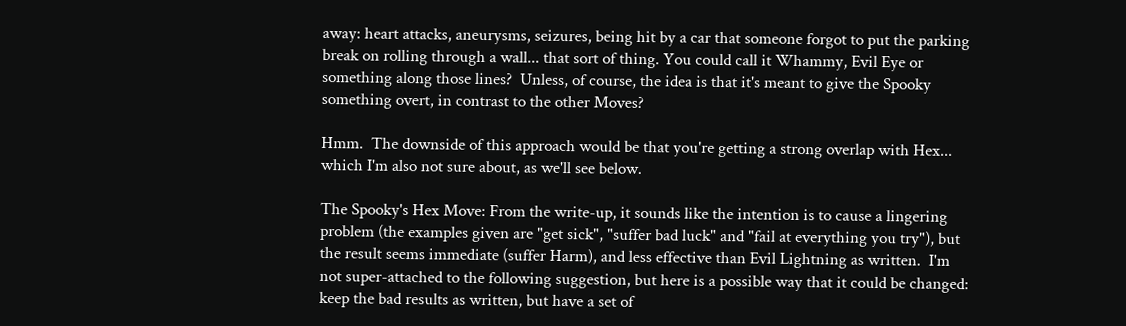away: heart attacks, aneurysms, seizures, being hit by a car that someone forgot to put the parking break on rolling through a wall... that sort of thing. You could call it Whammy, Evil Eye or something along those lines?  Unless, of course, the idea is that it's meant to give the Spooky something overt, in contrast to the other Moves?

Hmm.  The downside of this approach would be that you're getting a strong overlap with Hex... which I'm also not sure about, as we'll see below.

The Spooky's Hex Move: From the write-up, it sounds like the intention is to cause a lingering problem (the examples given are "get sick", "suffer bad luck" and "fail at everything you try"), but the result seems immediate (suffer Harm), and less effective than Evil Lightning as written.  I'm not super-attached to the following suggestion, but here is a possible way that it could be changed: keep the bad results as written, but have a set of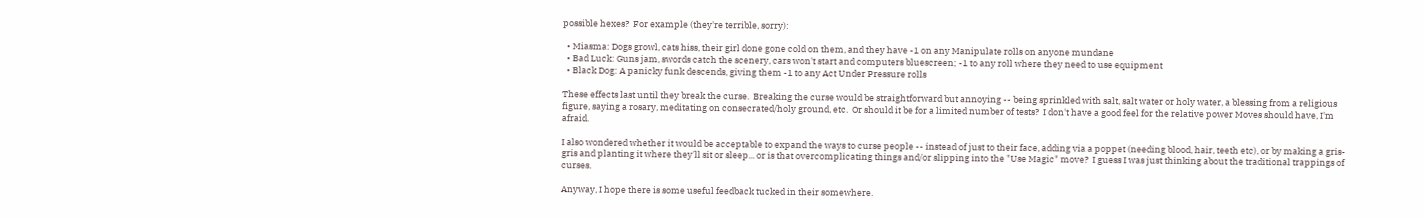possible hexes?  For example (they're terrible, sorry):

  • Miasma: Dogs growl, cats hiss, their girl done gone cold on them, and they have -1 on any Manipulate rolls on anyone mundane
  • Bad Luck: Guns jam, swords catch the scenery, cars won't start and computers bluescreen; -1 to any roll where they need to use equipment
  • Black Dog: A panicky funk descends, giving them -1 to any Act Under Pressure rolls

These effects last until they break the curse.  Breaking the curse would be straightforward but annoying -- being sprinkled with salt, salt water or holy water, a blessing from a religious figure, saying a rosary, meditating on consecrated/holy ground, etc.  Or should it be for a limited number of tests?  I don't have a good feel for the relative power Moves should have, I'm afraid.

I also wondered whether it would be acceptable to expand the ways to curse people -- instead of just to their face, adding via a poppet (needing blood, hair, teeth etc), or by making a gris-gris and planting it where they'll sit or sleep... or is that overcomplicating things and/or slipping into the "Use Magic" move?  I guess I was just thinking about the traditional trappings of curses.

Anyway, I hope there is some useful feedback tucked in their somewhere.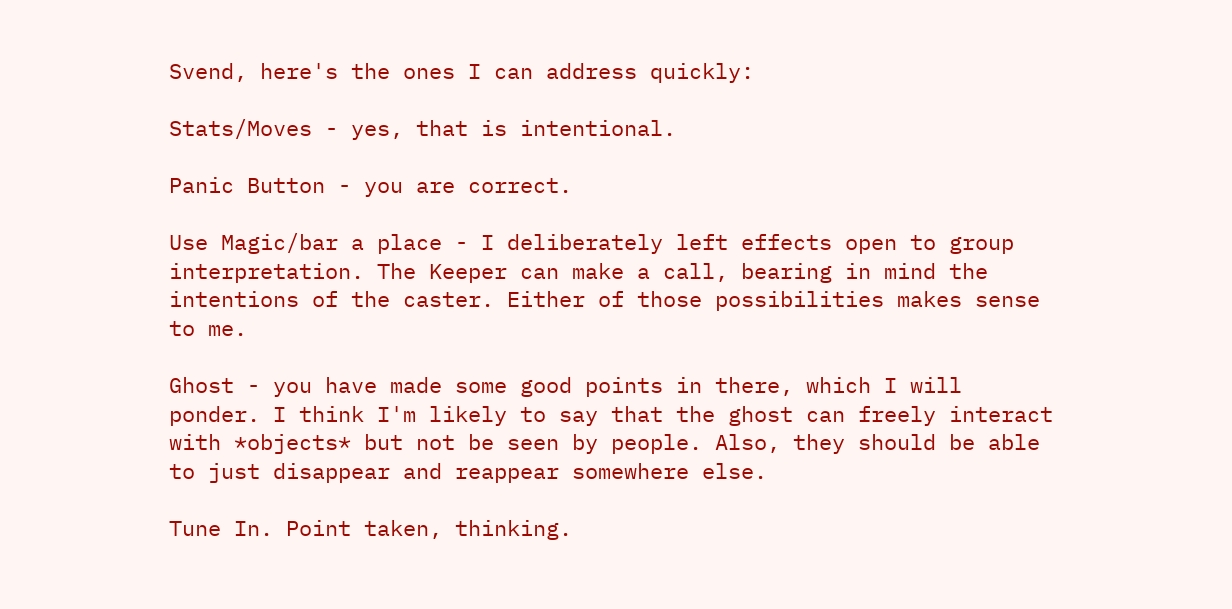Svend, here's the ones I can address quickly:

Stats/Moves - yes, that is intentional.

Panic Button - you are correct.

Use Magic/bar a place - I deliberately left effects open to group interpretation. The Keeper can make a call, bearing in mind the intentions of the caster. Either of those possibilities makes sense to me.

Ghost - you have made some good points in there, which I will ponder. I think I'm likely to say that the ghost can freely interact with *objects* but not be seen by people. Also, they should be able to just disappear and reappear somewhere else.

Tune In. Point taken, thinking.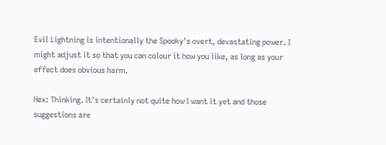Evil Lightning is intentionally the Spooky's overt, devastating power. I might adjust it so that you can colour it how you like, as long as your effect does obvious harm.

Hex: Thinking. It's certainly not quite how I want it yet and those suggestions are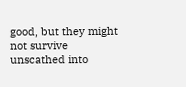good, but they might not survive unscathed into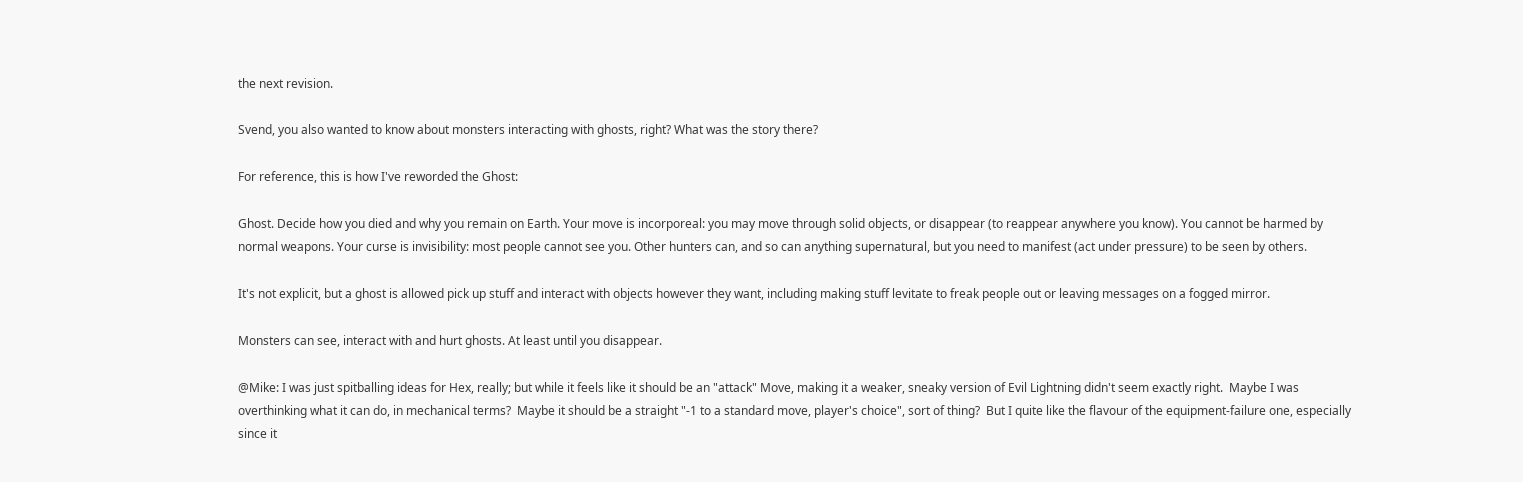the next revision.

Svend, you also wanted to know about monsters interacting with ghosts, right? What was the story there?

For reference, this is how I've reworded the Ghost:

Ghost. Decide how you died and why you remain on Earth. Your move is incorporeal: you may move through solid objects, or disappear (to reappear anywhere you know). You cannot be harmed by normal weapons. Your curse is invisibility: most people cannot see you. Other hunters can, and so can anything supernatural, but you need to manifest (act under pressure) to be seen by others.

It's not explicit, but a ghost is allowed pick up stuff and interact with objects however they want, including making stuff levitate to freak people out or leaving messages on a fogged mirror.

Monsters can see, interact with and hurt ghosts. At least until you disappear.

@Mike: I was just spitballing ideas for Hex, really; but while it feels like it should be an "attack" Move, making it a weaker, sneaky version of Evil Lightning didn't seem exactly right.  Maybe I was overthinking what it can do, in mechanical terms?  Maybe it should be a straight "-1 to a standard move, player's choice", sort of thing?  But I quite like the flavour of the equipment-failure one, especially since it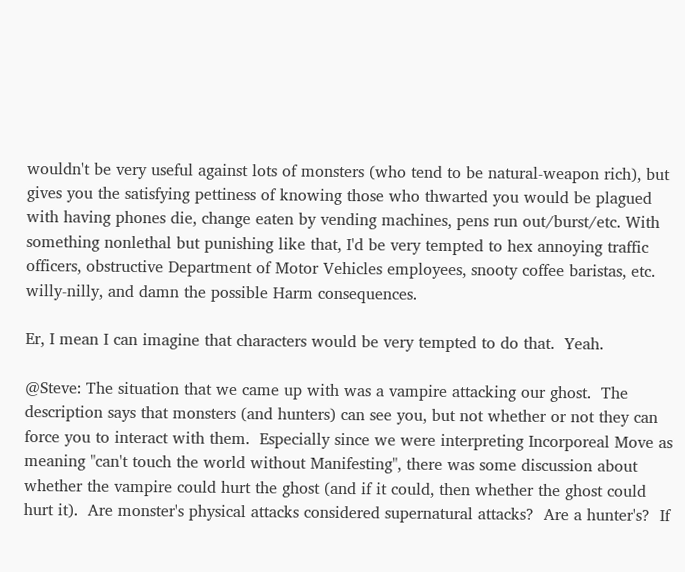wouldn't be very useful against lots of monsters (who tend to be natural-weapon rich), but gives you the satisfying pettiness of knowing those who thwarted you would be plagued with having phones die, change eaten by vending machines, pens run out/burst/etc. With something nonlethal but punishing like that, I'd be very tempted to hex annoying traffic officers, obstructive Department of Motor Vehicles employees, snooty coffee baristas, etc. willy-nilly, and damn the possible Harm consequences.

Er, I mean I can imagine that characters would be very tempted to do that.  Yeah.

@Steve: The situation that we came up with was a vampire attacking our ghost.  The description says that monsters (and hunters) can see you, but not whether or not they can force you to interact with them.  Especially since we were interpreting Incorporeal Move as meaning "can't touch the world without Manifesting", there was some discussion about whether the vampire could hurt the ghost (and if it could, then whether the ghost could hurt it).  Are monster's physical attacks considered supernatural attacks?  Are a hunter's?  If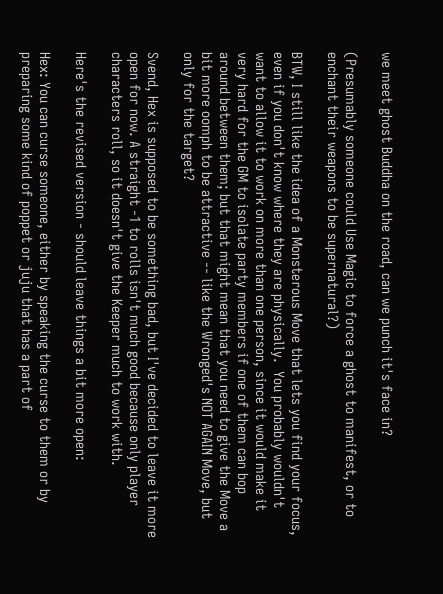we meet ghost Buddha on the road, can we punch it's face in?

(Presumably someone could Use Magic to force a ghost to manifest, or to enchant their weapons to be supernatural?)

BTW, I still like the idea of a Monsterous Move that lets you find your focus, even if you don't know where they are physically.  You probably wouldn't want to allow it to work on more than one person, since it would make it very hard for the GM to isolate party members if one of them can bop around between them; but that might mean that you need to give the Move a bit more oomph to be attractive -- like the Wronged's NOT AGAIN Move, but only for the target?

Svend, Hex is supposed to be something bad, but I've decided to leave it more open for now. A straight -1 to rolls isn't much good because only player characters roll, so it doesn't give the Keeper much to work with.

Here's the revised version - should leave things a bit more open:

Hex: You can curse someone, either by speaking the curse to them or by preparing some kind of poppet or juju that has a part of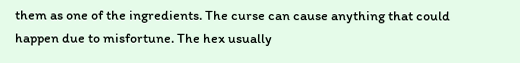them as one of the ingredients. The curse can cause anything that could happen due to misfortune. The hex usually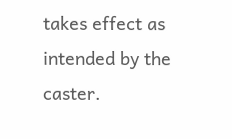takes effect as intended by the caster.